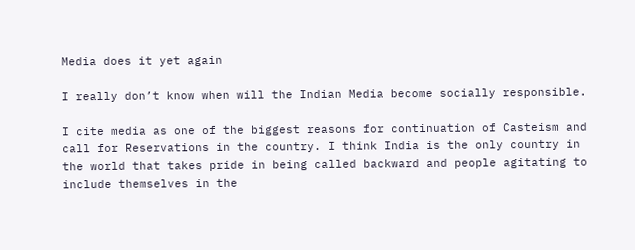Media does it yet again

I really don’t know when will the Indian Media become socially responsible.

I cite media as one of the biggest reasons for continuation of Casteism and call for Reservations in the country. I think India is the only country in the world that takes pride in being called backward and people agitating to include themselves in the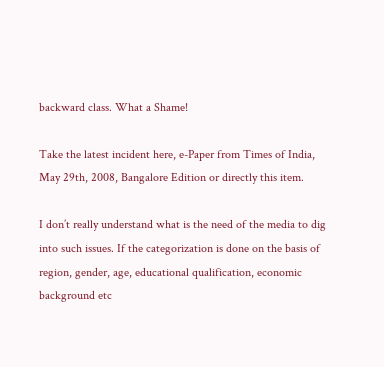backward class. What a Shame!

Take the latest incident here, e-Paper from Times of India, May 29th, 2008, Bangalore Edition or directly this item.

I don’t really understand what is the need of the media to dig into such issues. If the categorization is done on the basis of region, gender, age, educational qualification, economic background etc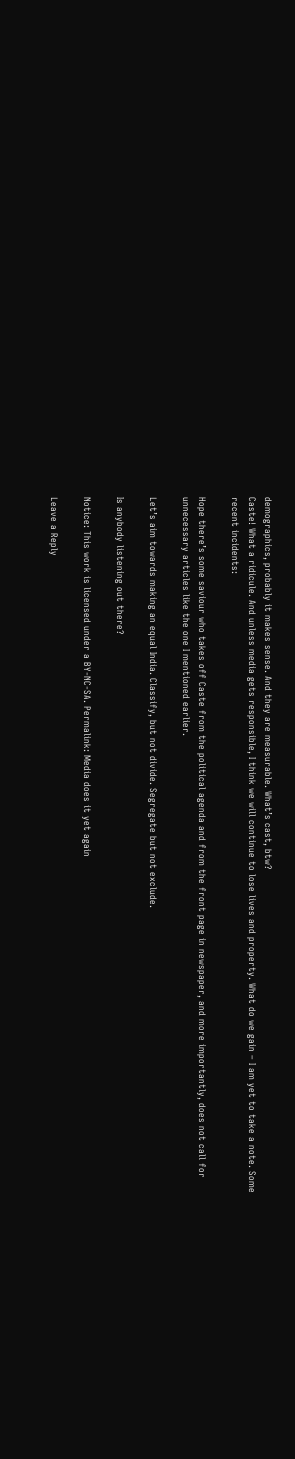demographics, probably it makes sense. And they are measurable. What’s cast, btw?
Caste! What a ridicule. And unless media gets responsible, I think we will continue to lose lives and property. What do we gain – I am yet to take a note. Some recent incidents:

Hope there’s some saviour who takes off Caste from the political agenda and from the front page in newspaper, and more importantly, does not call for unnecessary articles like the one I mentioned earlier.

Let’s aim towards making an equal India. Classify, but not divide. Segregate but not exclude.

Is anybody listening out there?

Notice: This work is licensed under a BY-NC-SA. Permalink: Media does it yet again

Leave a Reply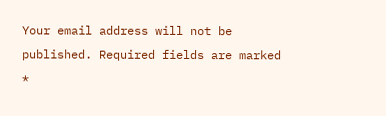Your email address will not be published. Required fields are marked *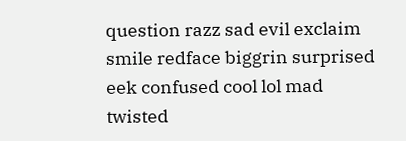question razz sad evil exclaim smile redface biggrin surprised eek confused cool lol mad twisted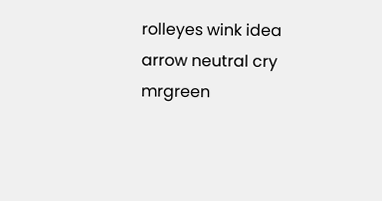rolleyes wink idea arrow neutral cry mrgreen